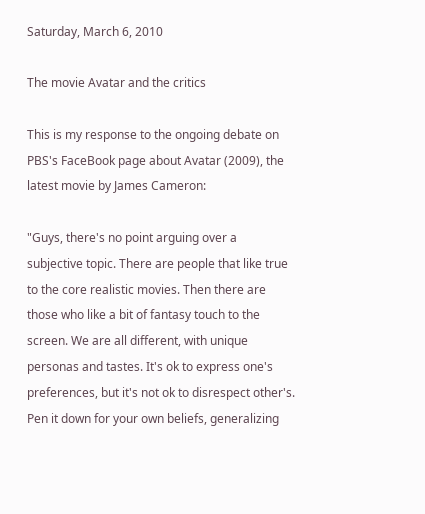Saturday, March 6, 2010

The movie Avatar and the critics

This is my response to the ongoing debate on PBS's FaceBook page about Avatar (2009), the latest movie by James Cameron:

"Guys, there's no point arguing over a subjective topic. There are people that like true to the core realistic movies. Then there are those who like a bit of fantasy touch to the screen. We are all different, with unique personas and tastes. It's ok to express one's preferences, but it's not ok to disrespect other's. Pen it down for your own beliefs, generalizing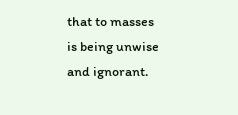that to masses is being unwise and ignorant.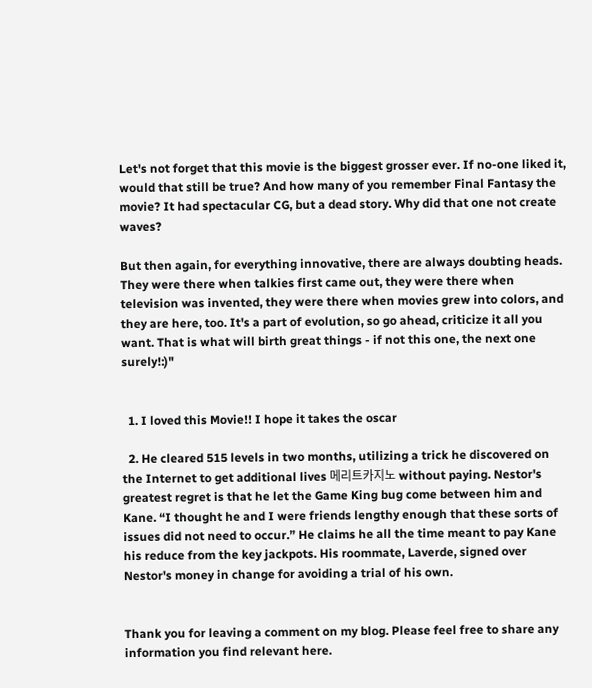Let's not forget that this movie is the biggest grosser ever. If no-one liked it, would that still be true? And how many of you remember Final Fantasy the movie? It had spectacular CG, but a dead story. Why did that one not create waves?

But then again, for everything innovative, there are always doubting heads. They were there when talkies first came out, they were there when television was invented, they were there when movies grew into colors, and they are here, too. It's a part of evolution, so go ahead, criticize it all you want. That is what will birth great things - if not this one, the next one surely!:)"


  1. I loved this Movie!! I hope it takes the oscar

  2. He cleared 515 levels in two months, utilizing a trick he discovered on the Internet to get additional lives 메리트카지노 without paying. Nestor's greatest regret is that he let the Game King bug come between him and Kane. “I thought he and I were friends lengthy enough that these sorts of issues did not need to occur.” He claims he all the time meant to pay Kane his reduce from the key jackpots. His roommate, Laverde, signed over Nestor's money in change for avoiding a trial of his own.


Thank you for leaving a comment on my blog. Please feel free to share any information you find relevant here.